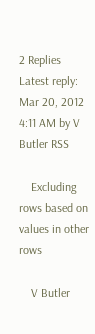2 Replies Latest reply: Mar 20, 2012 4:11 AM by V Butler RSS

    Excluding rows based on values in other rows

    V Butler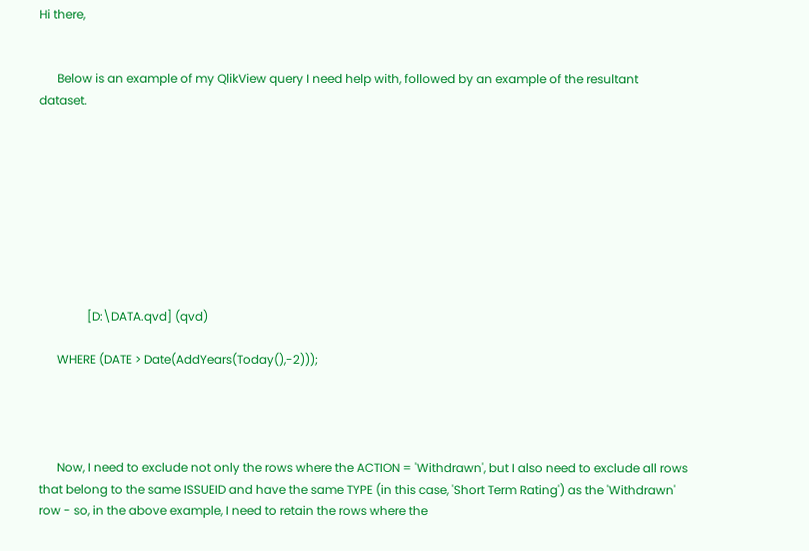Hi there,


      Below is an example of my QlikView query I need help with, followed by an example of the resultant dataset.









                [D:\DATA.qvd] (qvd)

      WHERE (DATE > Date(AddYears(Today(),-2)));




      Now, I need to exclude not only the rows where the ACTION = 'Withdrawn', but I also need to exclude all rows that belong to the same ISSUEID and have the same TYPE (in this case, 'Short Term Rating') as the 'Withdrawn' row - so, in the above example, I need to retain the rows where the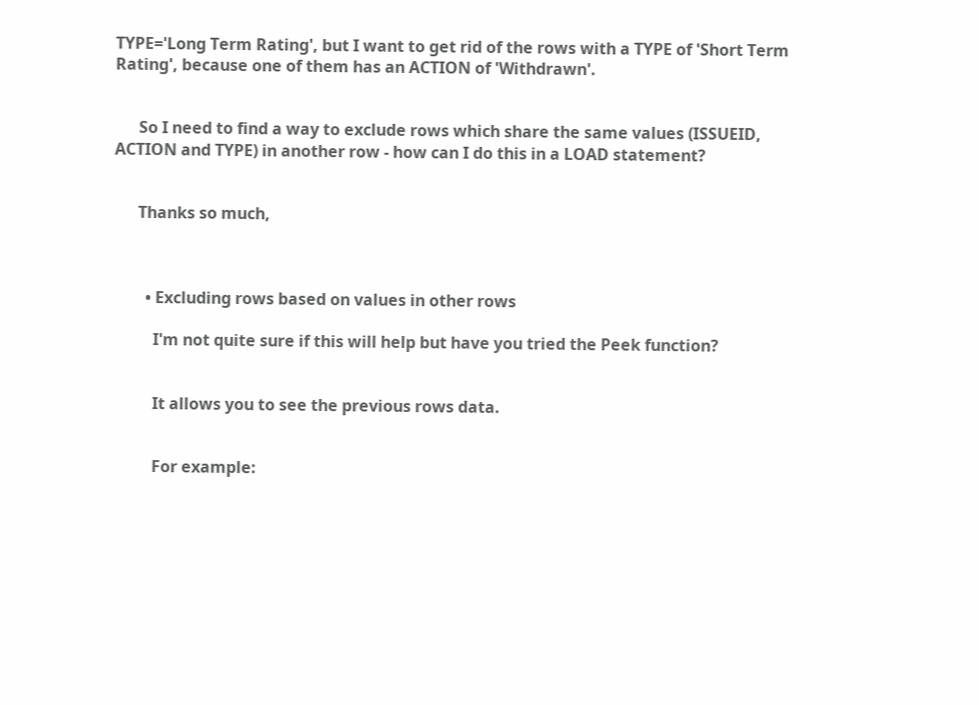TYPE='Long Term Rating', but I want to get rid of the rows with a TYPE of 'Short Term Rating', because one of them has an ACTION of 'Withdrawn'.


      So I need to find a way to exclude rows which share the same values (ISSUEID, ACTION and TYPE) in another row - how can I do this in a LOAD statement?


      Thanks so much,



        • Excluding rows based on values in other rows

          I'm not quite sure if this will help but have you tried the Peek function?


          It allows you to see the previous rows data.


          For example: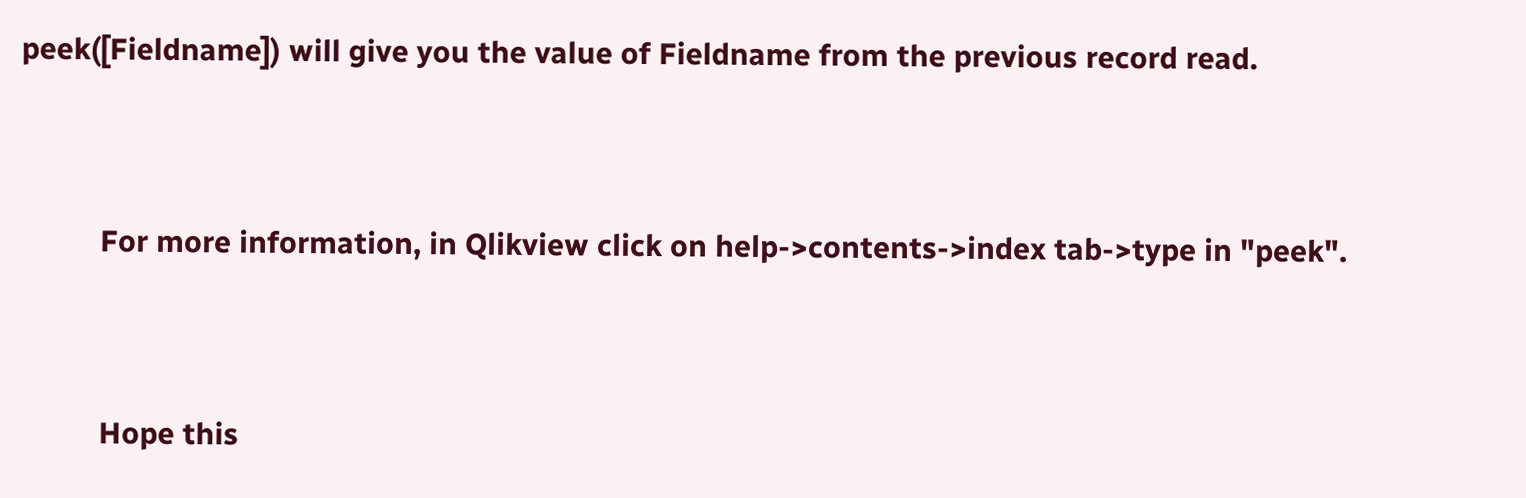peek([Fieldname]) will give you the value of Fieldname from the previous record read.


          For more information, in Qlikview click on help->contents->index tab->type in "peek".


          Hope this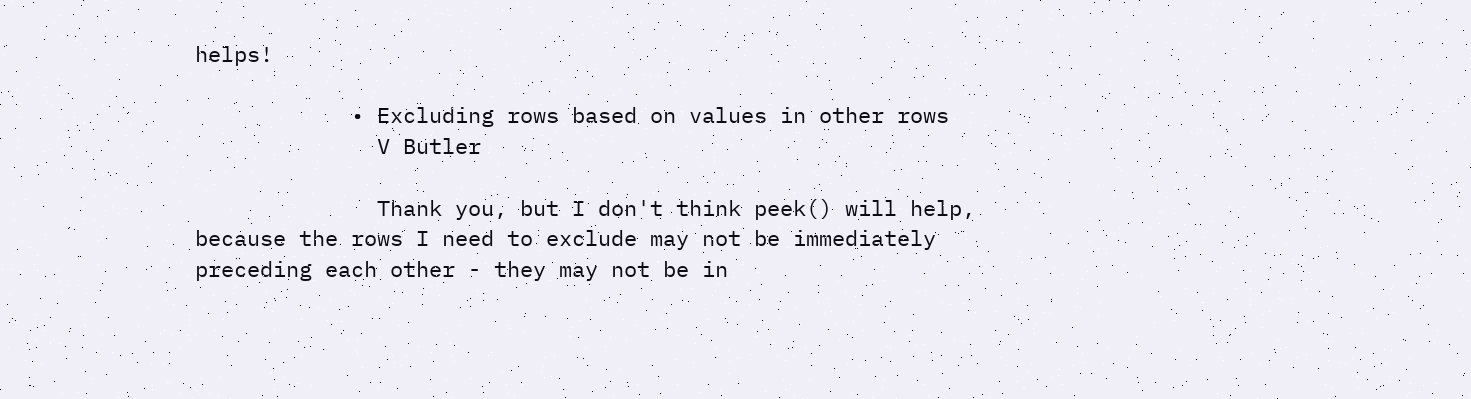helps!

            • Excluding rows based on values in other rows
              V Butler

              Thank you, but I don't think peek() will help, because the rows I need to exclude may not be immediately preceding each other - they may not be in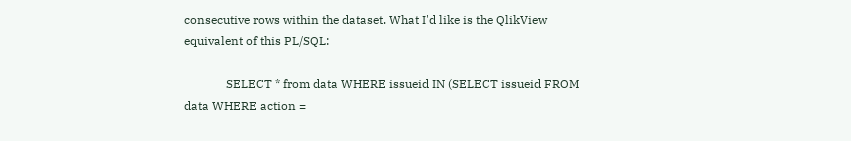consecutive rows within the dataset. What I'd like is the QlikView equivalent of this PL/SQL:

              SELECT * from data WHERE issueid IN (SELECT issueid FROM data WHERE action =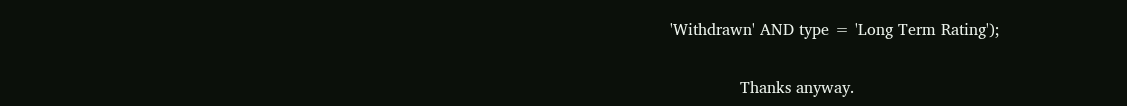'Withdrawn' AND type = 'Long Term Rating');


              Thanks anyway.